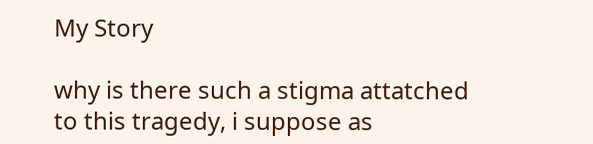My Story

why is there such a stigma attatched to this tragedy, i suppose as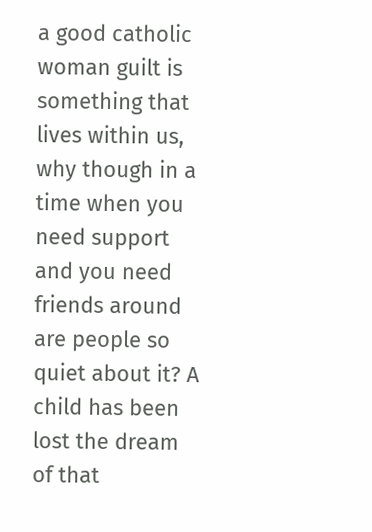a good catholic woman guilt is something that lives within us, why though in a time when you need support and you need friends around are people so quiet about it? A child has been lost the dream of that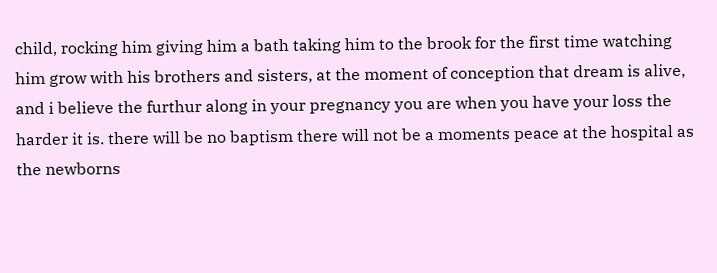child, rocking him giving him a bath taking him to the brook for the first time watching him grow with his brothers and sisters, at the moment of conception that dream is alive, and i believe the furthur along in your pregnancy you are when you have your loss the harder it is. there will be no baptism there will not be a moments peace at the hospital as the newborns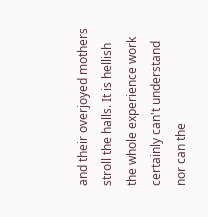and their overjoyed mothers stroll the halls. It is hellish the whole experience work certainly can't understand nor can the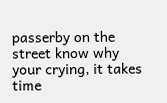passerby on the street know why your crying, it takes time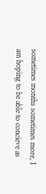sometimes months sometimes more, I am hoping to be able to concieve as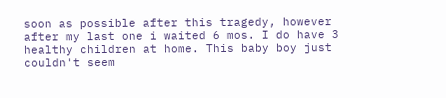soon as possible after this tragedy, however after my last one i waited 6 mos. I do have 3 healthy children at home. This baby boy just couldn't seem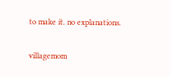to make it. no explanations.

villagemom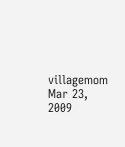villagemom
Mar 23, 2009